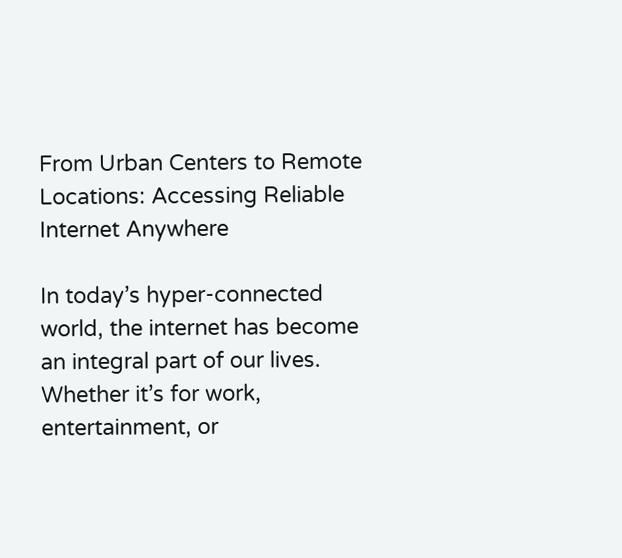From Urban Centers to Remote Locations: Accessing Reliable Internet Anywhere

In today’s hyper-connected world, the internet has become an integral part of our lives. Whether it’s for work, entertainment, or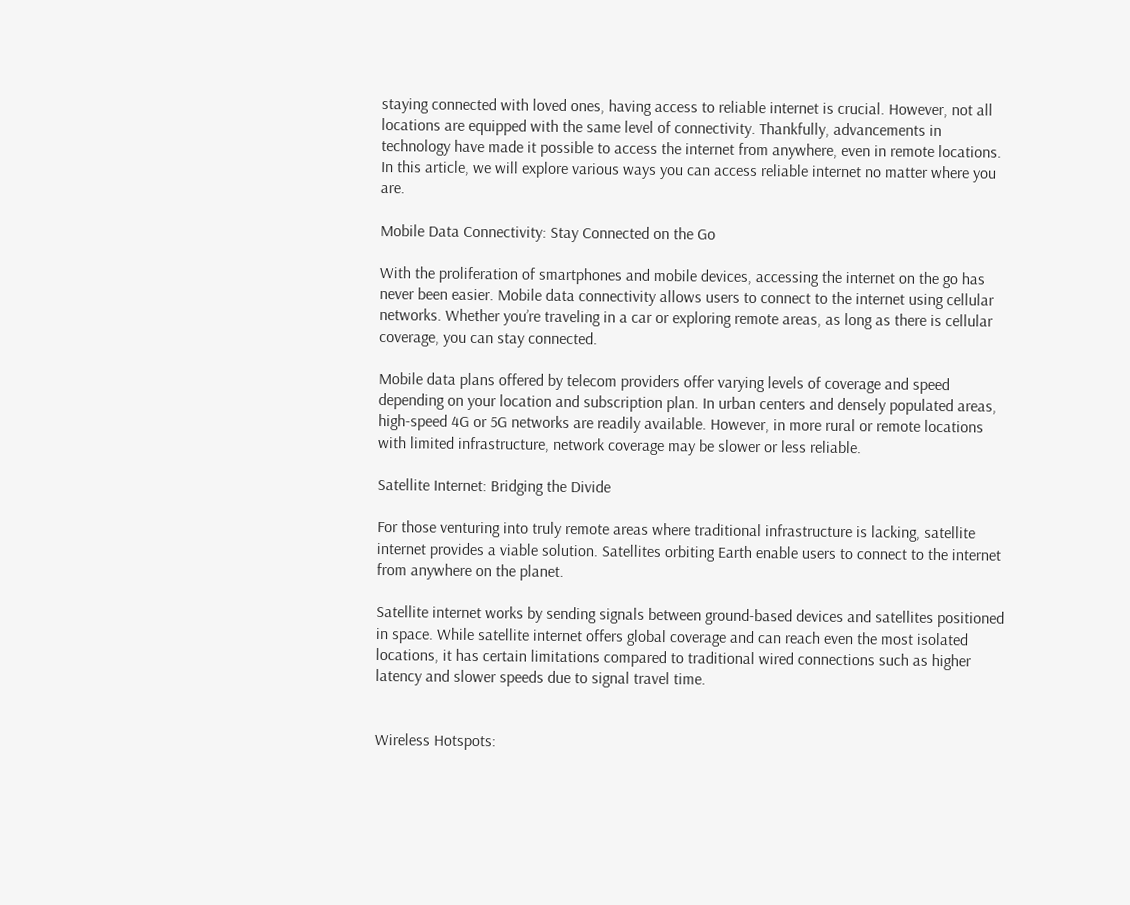staying connected with loved ones, having access to reliable internet is crucial. However, not all locations are equipped with the same level of connectivity. Thankfully, advancements in technology have made it possible to access the internet from anywhere, even in remote locations. In this article, we will explore various ways you can access reliable internet no matter where you are.

Mobile Data Connectivity: Stay Connected on the Go

With the proliferation of smartphones and mobile devices, accessing the internet on the go has never been easier. Mobile data connectivity allows users to connect to the internet using cellular networks. Whether you’re traveling in a car or exploring remote areas, as long as there is cellular coverage, you can stay connected.

Mobile data plans offered by telecom providers offer varying levels of coverage and speed depending on your location and subscription plan. In urban centers and densely populated areas, high-speed 4G or 5G networks are readily available. However, in more rural or remote locations with limited infrastructure, network coverage may be slower or less reliable.

Satellite Internet: Bridging the Divide

For those venturing into truly remote areas where traditional infrastructure is lacking, satellite internet provides a viable solution. Satellites orbiting Earth enable users to connect to the internet from anywhere on the planet.

Satellite internet works by sending signals between ground-based devices and satellites positioned in space. While satellite internet offers global coverage and can reach even the most isolated locations, it has certain limitations compared to traditional wired connections such as higher latency and slower speeds due to signal travel time.


Wireless Hotspots: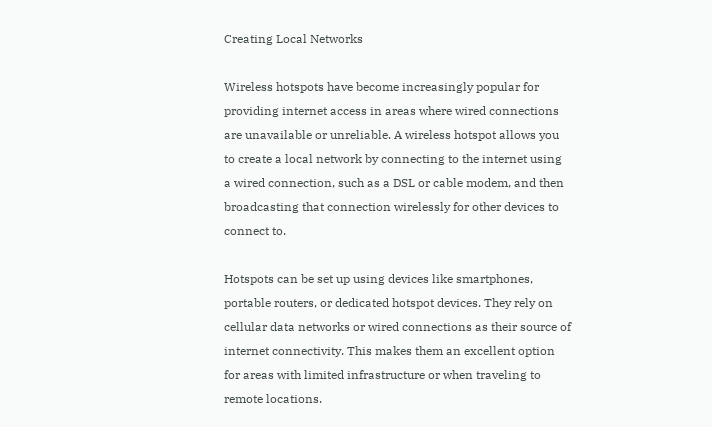Creating Local Networks

Wireless hotspots have become increasingly popular for providing internet access in areas where wired connections are unavailable or unreliable. A wireless hotspot allows you to create a local network by connecting to the internet using a wired connection, such as a DSL or cable modem, and then broadcasting that connection wirelessly for other devices to connect to.

Hotspots can be set up using devices like smartphones, portable routers, or dedicated hotspot devices. They rely on cellular data networks or wired connections as their source of internet connectivity. This makes them an excellent option for areas with limited infrastructure or when traveling to remote locations.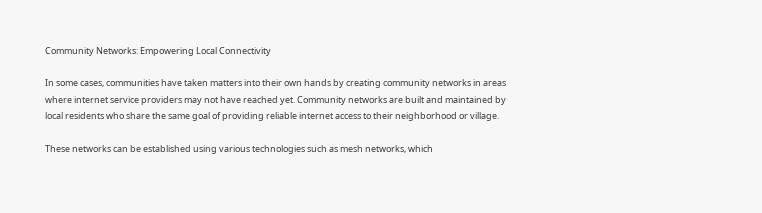Community Networks: Empowering Local Connectivity

In some cases, communities have taken matters into their own hands by creating community networks in areas where internet service providers may not have reached yet. Community networks are built and maintained by local residents who share the same goal of providing reliable internet access to their neighborhood or village.

These networks can be established using various technologies such as mesh networks, which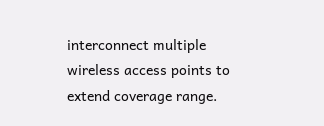interconnect multiple wireless access points to extend coverage range.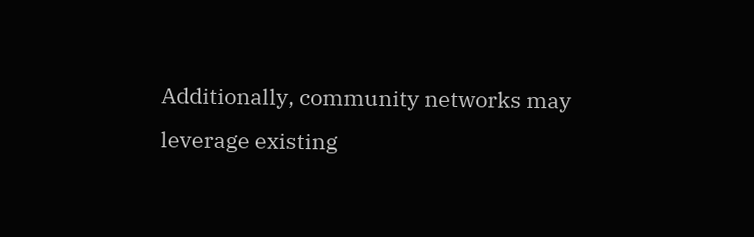Additionally, community networks may leverage existing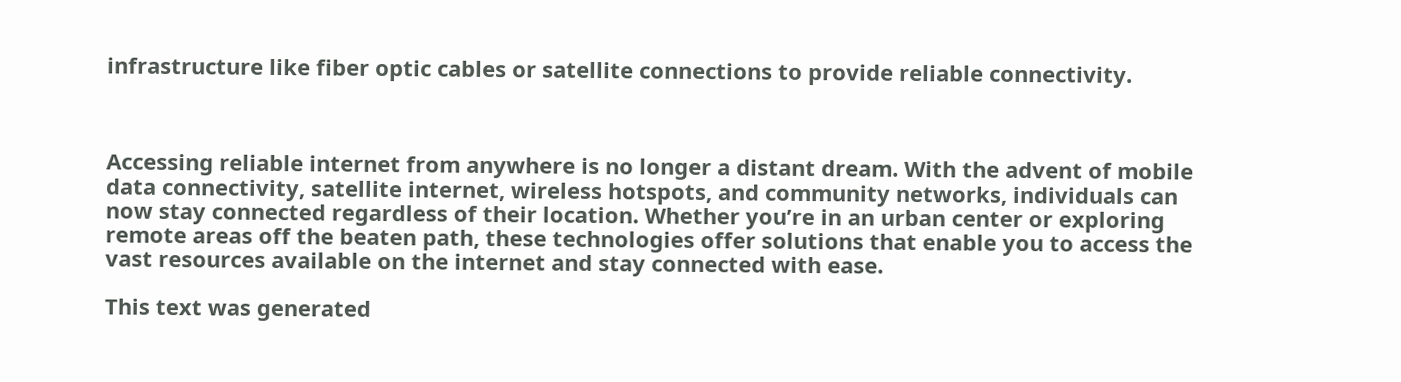infrastructure like fiber optic cables or satellite connections to provide reliable connectivity.



Accessing reliable internet from anywhere is no longer a distant dream. With the advent of mobile data connectivity, satellite internet, wireless hotspots, and community networks, individuals can now stay connected regardless of their location. Whether you’re in an urban center or exploring remote areas off the beaten path, these technologies offer solutions that enable you to access the vast resources available on the internet and stay connected with ease.

This text was generated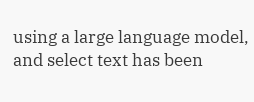using a large language model, and select text has been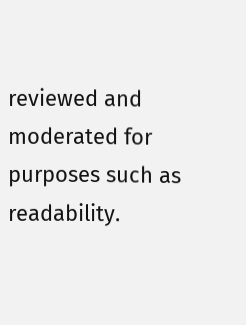reviewed and moderated for purposes such as readability.